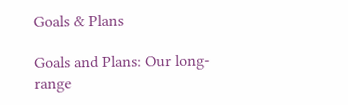Goals & Plans

Goals and Plans: Our long-range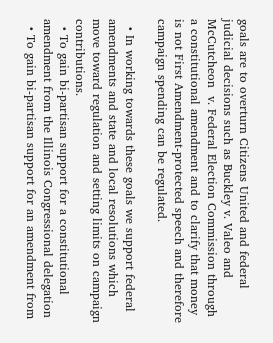goals are to overturn Citizens United and federal judicial decisions such as Buckley v. Valeo and McCutcheon  v. Federal Election Commission through a constitutional amendment and to clarify that money is not First Amendment-protected speech and therefore campaign spending can be regulated.

  • In working towards these goals we support federal amendments and state and local resolutions which move toward regulation and setting limits on campaign contributions.
  • To gain bi-partisan support for a constitutional amendment from the Illinois Congressional delegation
  • To gain bi-partisan support for an amendment from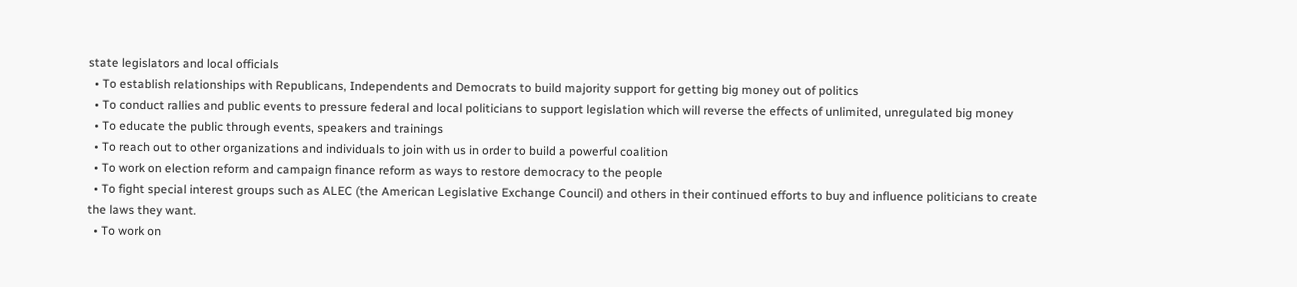state legislators and local officials
  • To establish relationships with Republicans, Independents and Democrats to build majority support for getting big money out of politics
  • To conduct rallies and public events to pressure federal and local politicians to support legislation which will reverse the effects of unlimited, unregulated big money
  • To educate the public through events, speakers and trainings
  • To reach out to other organizations and individuals to join with us in order to build a powerful coalition
  • To work on election reform and campaign finance reform as ways to restore democracy to the people
  • To fight special interest groups such as ALEC (the American Legislative Exchange Council) and others in their continued efforts to buy and influence politicians to create the laws they want.
  • To work on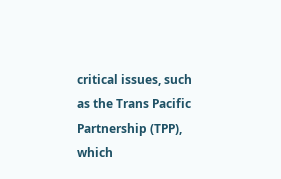critical issues, such as the Trans Pacific Partnership (TPP), which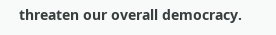threaten our overall democracy.